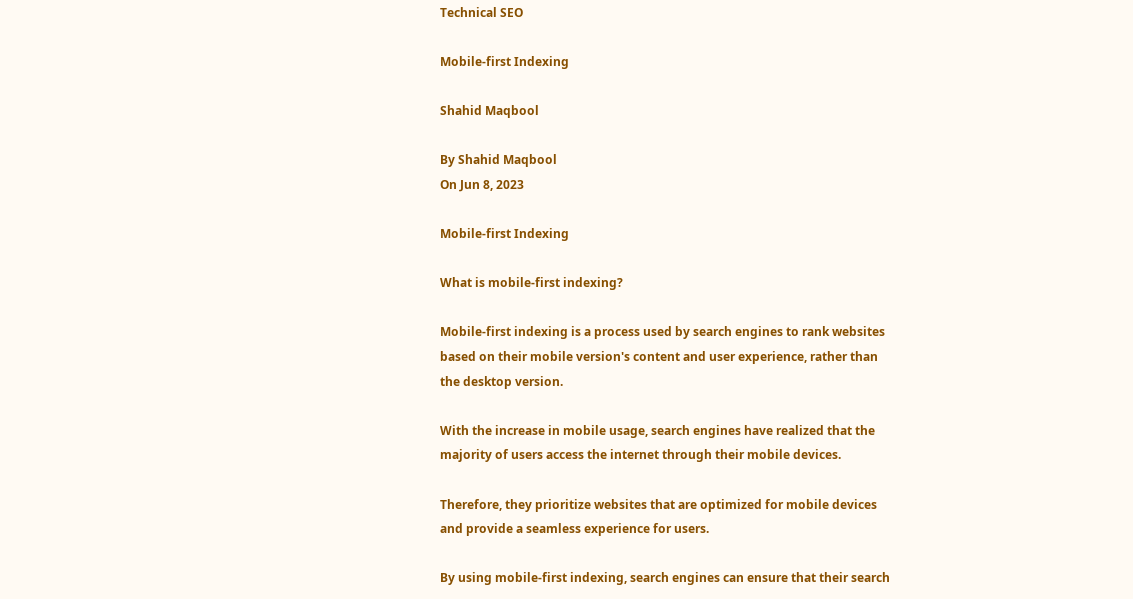Technical SEO

Mobile-first Indexing

Shahid Maqbool

By Shahid Maqbool
On Jun 8, 2023

Mobile-first Indexing

What is mobile-first indexing?

Mobile-first indexing is a process used by search engines to rank websites based on their mobile version's content and user experience, rather than the desktop version.

With the increase in mobile usage, search engines have realized that the majority of users access the internet through their mobile devices.

Therefore, they prioritize websites that are optimized for mobile devices and provide a seamless experience for users.

By using mobile-first indexing, search engines can ensure that their search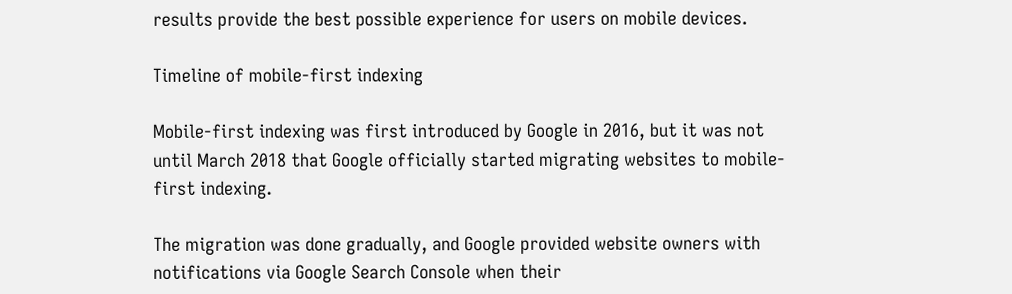results provide the best possible experience for users on mobile devices.

Timeline of mobile-first indexing

Mobile-first indexing was first introduced by Google in 2016, but it was not until March 2018 that Google officially started migrating websites to mobile-first indexing.

The migration was done gradually, and Google provided website owners with notifications via Google Search Console when their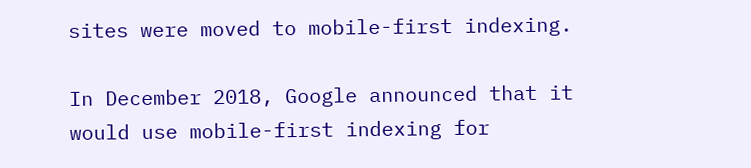sites were moved to mobile-first indexing.

In December 2018, Google announced that it would use mobile-first indexing for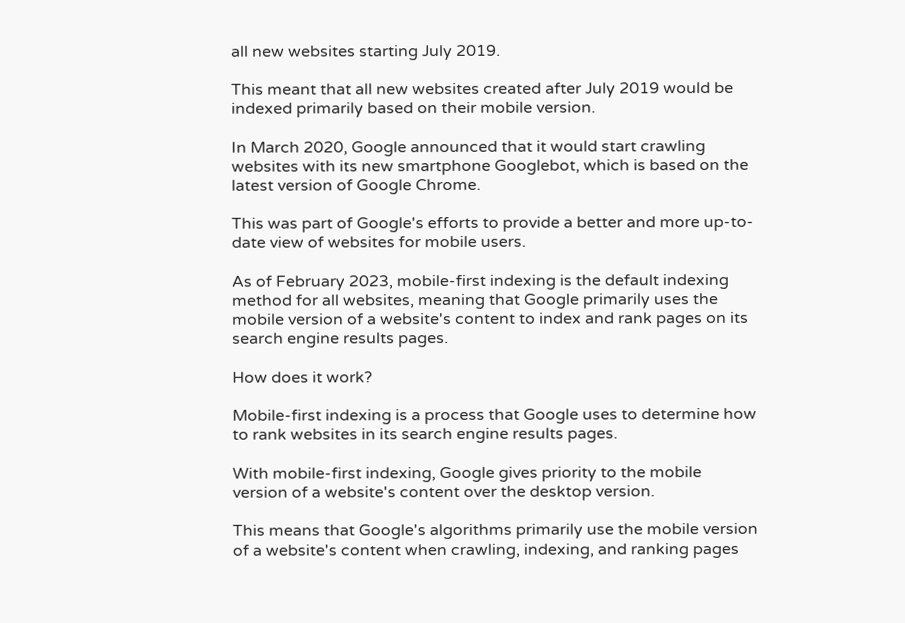all new websites starting July 2019.

This meant that all new websites created after July 2019 would be indexed primarily based on their mobile version.

In March 2020, Google announced that it would start crawling websites with its new smartphone Googlebot, which is based on the latest version of Google Chrome.

This was part of Google's efforts to provide a better and more up-to-date view of websites for mobile users.

As of February 2023, mobile-first indexing is the default indexing method for all websites, meaning that Google primarily uses the mobile version of a website's content to index and rank pages on its search engine results pages.

How does it work?

Mobile-first indexing is a process that Google uses to determine how to rank websites in its search engine results pages.

With mobile-first indexing, Google gives priority to the mobile version of a website's content over the desktop version.

This means that Google's algorithms primarily use the mobile version of a website's content when crawling, indexing, and ranking pages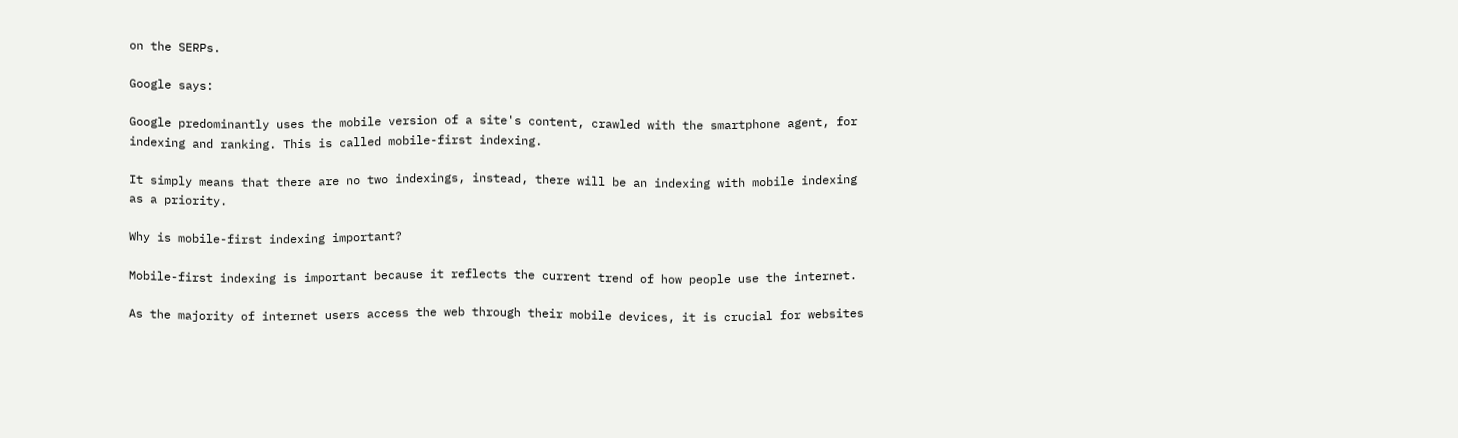on the SERPs.

Google says:

Google predominantly uses the mobile version of a site's content, crawled with the smartphone agent, for indexing and ranking. This is called mobile-first indexing.

It simply means that there are no two indexings, instead, there will be an indexing with mobile indexing as a priority.

Why is mobile-first indexing important?

Mobile-first indexing is important because it reflects the current trend of how people use the internet.

As the majority of internet users access the web through their mobile devices, it is crucial for websites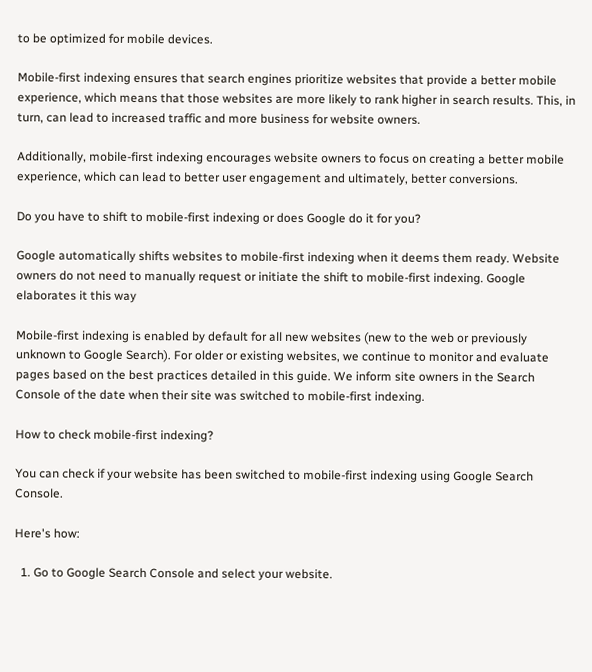to be optimized for mobile devices.

Mobile-first indexing ensures that search engines prioritize websites that provide a better mobile experience, which means that those websites are more likely to rank higher in search results. This, in turn, can lead to increased traffic and more business for website owners.

Additionally, mobile-first indexing encourages website owners to focus on creating a better mobile experience, which can lead to better user engagement and ultimately, better conversions.

Do you have to shift to mobile-first indexing or does Google do it for you?

Google automatically shifts websites to mobile-first indexing when it deems them ready. Website owners do not need to manually request or initiate the shift to mobile-first indexing. Google elaborates it this way

Mobile-first indexing is enabled by default for all new websites (new to the web or previously unknown to Google Search). For older or existing websites, we continue to monitor and evaluate pages based on the best practices detailed in this guide. We inform site owners in the Search Console of the date when their site was switched to mobile-first indexing.

How to check mobile-first indexing?

You can check if your website has been switched to mobile-first indexing using Google Search Console.

Here's how:

  1. Go to Google Search Console and select your website.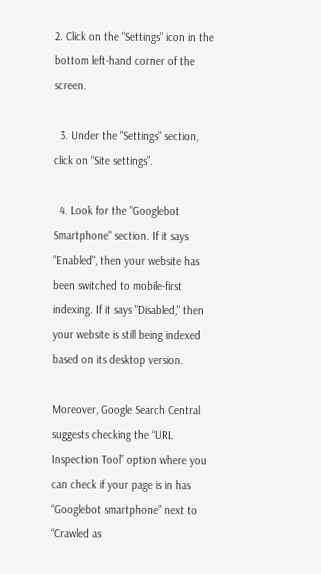2. Click on the "Settings" icon in the bottom left-hand corner of the screen.

  3. Under the "Settings" section, click on "Site settings”.

  4. Look for the "Googlebot Smartphone" section. If it says "Enabled", then your website has been switched to mobile-first indexing. If it says "Disabled," then your website is still being indexed based on its desktop version.

Moreover, Google Search Central suggests checking the “URL Inspection Tool” option where you can check if your page is in has “Googlebot smartphone” next to “Crawled as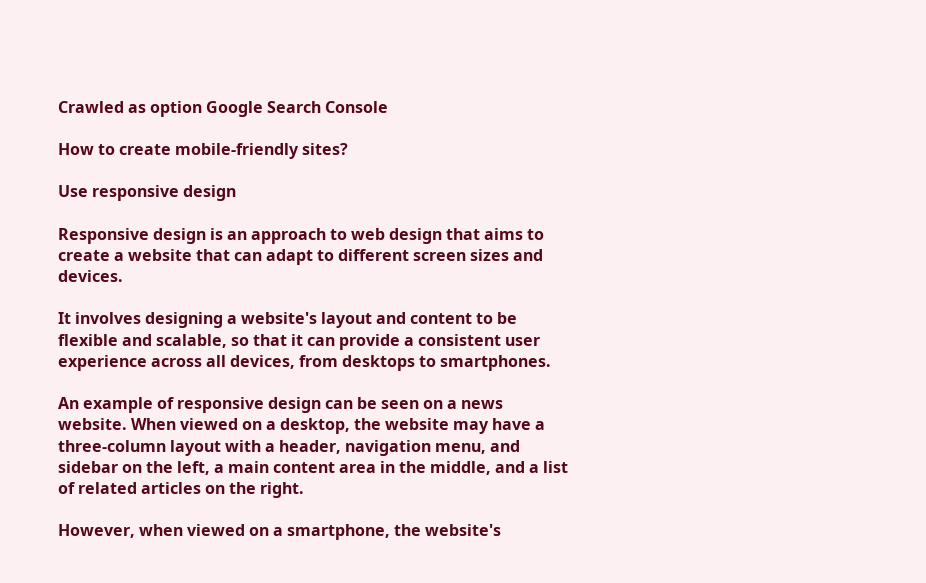Crawled as option Google Search Console

How to create mobile-friendly sites?

Use responsive design

Responsive design is an approach to web design that aims to create a website that can adapt to different screen sizes and devices.

It involves designing a website's layout and content to be flexible and scalable, so that it can provide a consistent user experience across all devices, from desktops to smartphones.

An example of responsive design can be seen on a news website. When viewed on a desktop, the website may have a three-column layout with a header, navigation menu, and sidebar on the left, a main content area in the middle, and a list of related articles on the right.

However, when viewed on a smartphone, the website's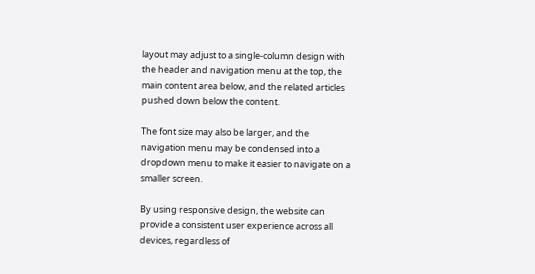layout may adjust to a single-column design with the header and navigation menu at the top, the main content area below, and the related articles pushed down below the content.

The font size may also be larger, and the navigation menu may be condensed into a dropdown menu to make it easier to navigate on a smaller screen.

By using responsive design, the website can provide a consistent user experience across all devices, regardless of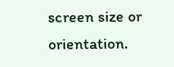screen size or orientation.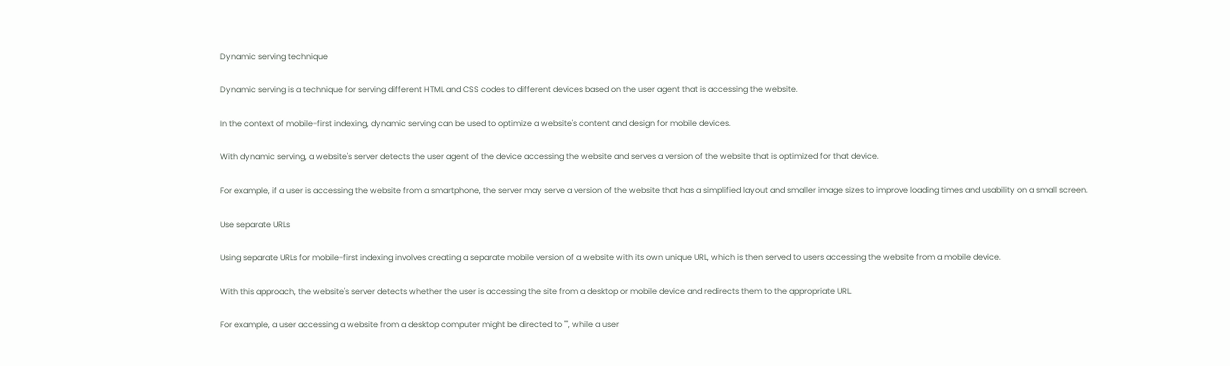Dynamic serving technique

Dynamic serving is a technique for serving different HTML and CSS codes to different devices based on the user agent that is accessing the website.

In the context of mobile-first indexing, dynamic serving can be used to optimize a website's content and design for mobile devices.

With dynamic serving, a website's server detects the user agent of the device accessing the website and serves a version of the website that is optimized for that device.

For example, if a user is accessing the website from a smartphone, the server may serve a version of the website that has a simplified layout and smaller image sizes to improve loading times and usability on a small screen.

Use separate URLs

Using separate URLs for mobile-first indexing involves creating a separate mobile version of a website with its own unique URL, which is then served to users accessing the website from a mobile device.

With this approach, the website's server detects whether the user is accessing the site from a desktop or mobile device and redirects them to the appropriate URL.

For example, a user accessing a website from a desktop computer might be directed to "", while a user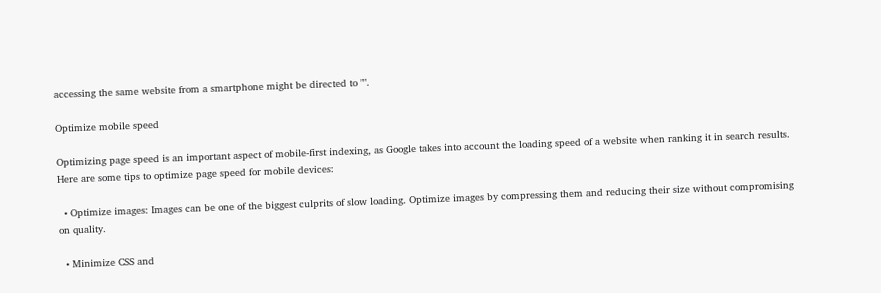accessing the same website from a smartphone might be directed to "".

Optimize mobile speed

Optimizing page speed is an important aspect of mobile-first indexing, as Google takes into account the loading speed of a website when ranking it in search results. Here are some tips to optimize page speed for mobile devices:

  • Optimize images: Images can be one of the biggest culprits of slow loading. Optimize images by compressing them and reducing their size without compromising on quality.

  • Minimize CSS and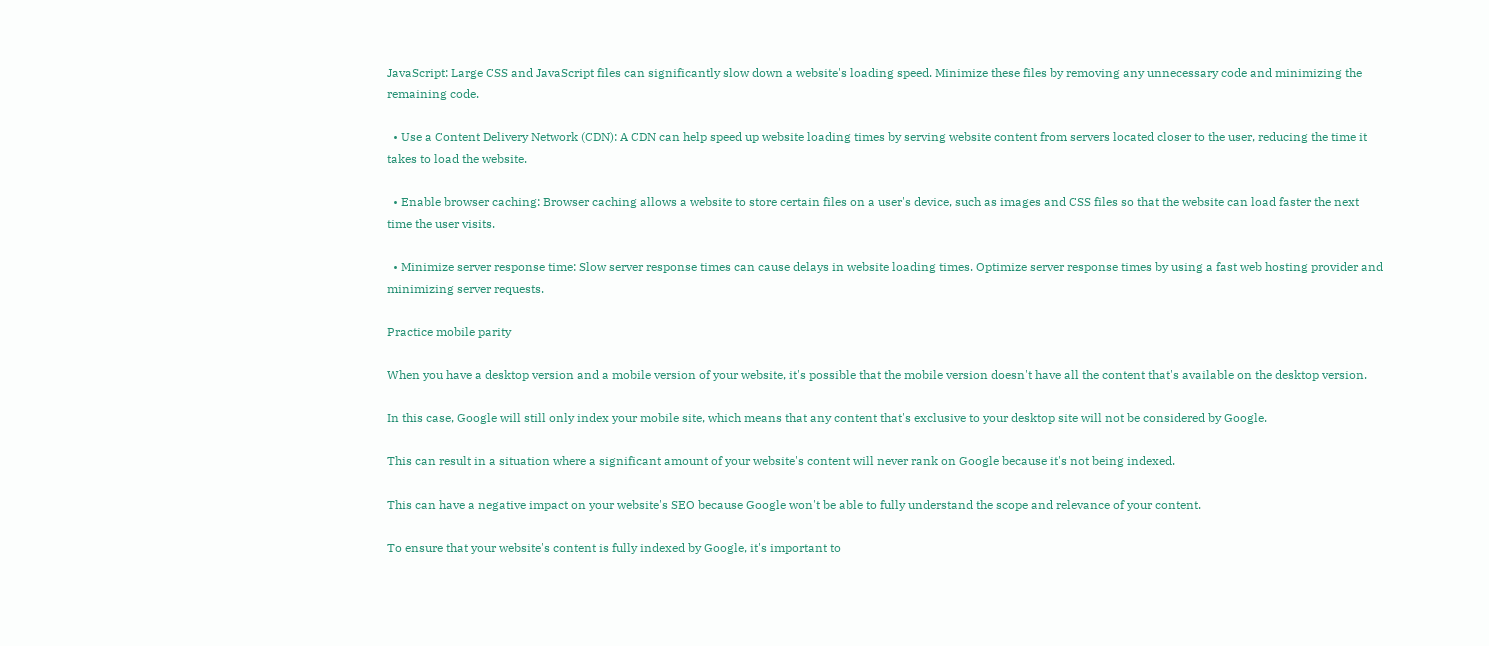JavaScript: Large CSS and JavaScript files can significantly slow down a website's loading speed. Minimize these files by removing any unnecessary code and minimizing the remaining code.

  • Use a Content Delivery Network (CDN): A CDN can help speed up website loading times by serving website content from servers located closer to the user, reducing the time it takes to load the website.

  • Enable browser caching: Browser caching allows a website to store certain files on a user's device, such as images and CSS files so that the website can load faster the next time the user visits.

  • Minimize server response time: Slow server response times can cause delays in website loading times. Optimize server response times by using a fast web hosting provider and minimizing server requests.

Practice mobile parity

When you have a desktop version and a mobile version of your website, it's possible that the mobile version doesn't have all the content that's available on the desktop version.

In this case, Google will still only index your mobile site, which means that any content that's exclusive to your desktop site will not be considered by Google.

This can result in a situation where a significant amount of your website's content will never rank on Google because it's not being indexed.

This can have a negative impact on your website's SEO because Google won't be able to fully understand the scope and relevance of your content.

To ensure that your website's content is fully indexed by Google, it's important to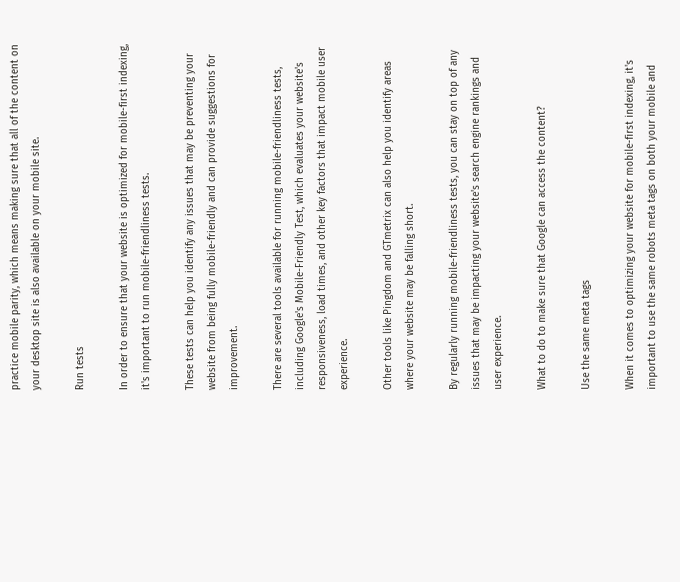practice mobile parity, which means making sure that all of the content on your desktop site is also available on your mobile site.

Run tests

In order to ensure that your website is optimized for mobile-first indexing, it's important to run mobile-friendliness tests.

These tests can help you identify any issues that may be preventing your website from being fully mobile-friendly and can provide suggestions for improvement.

There are several tools available for running mobile-friendliness tests, including Google's Mobile-Friendly Test, which evaluates your website's responsiveness, load times, and other key factors that impact mobile user experience.

Other tools like Pingdom and GTmetrix can also help you identify areas where your website may be falling short.

By regularly running mobile-friendliness tests, you can stay on top of any issues that may be impacting your website's search engine rankings and user experience.

What to do to make sure that Google can access the content?

Use the same meta tags

When it comes to optimizing your website for mobile-first indexing, it's important to use the same robots meta tags on both your mobile and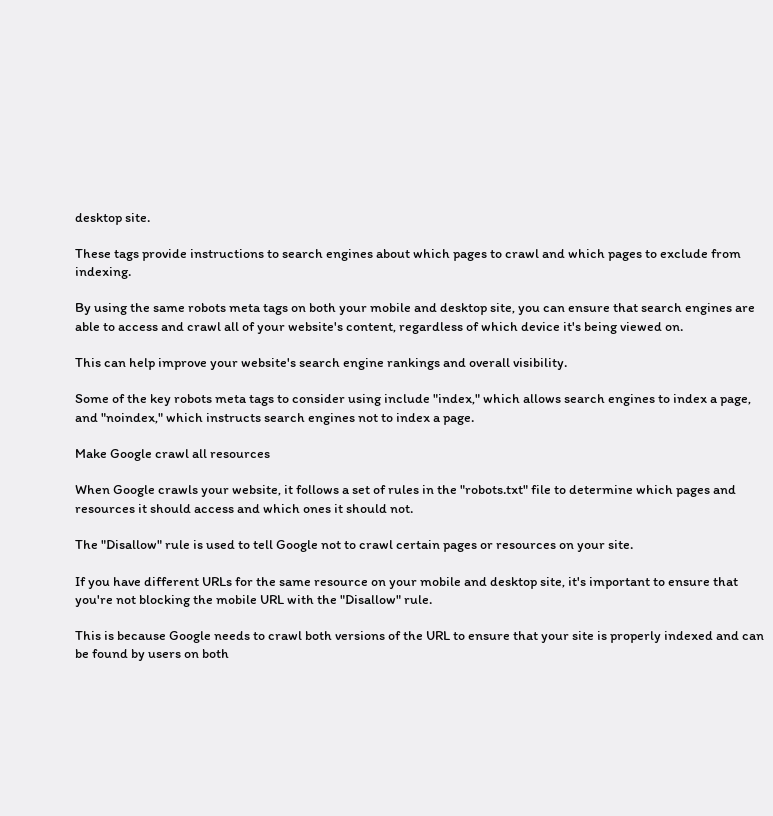desktop site.

These tags provide instructions to search engines about which pages to crawl and which pages to exclude from indexing.

By using the same robots meta tags on both your mobile and desktop site, you can ensure that search engines are able to access and crawl all of your website's content, regardless of which device it's being viewed on.

This can help improve your website's search engine rankings and overall visibility.

Some of the key robots meta tags to consider using include "index," which allows search engines to index a page, and "noindex," which instructs search engines not to index a page.

Make Google crawl all resources

When Google crawls your website, it follows a set of rules in the "robots.txt" file to determine which pages and resources it should access and which ones it should not.

The "Disallow" rule is used to tell Google not to crawl certain pages or resources on your site.

If you have different URLs for the same resource on your mobile and desktop site, it's important to ensure that you're not blocking the mobile URL with the "Disallow" rule.

This is because Google needs to crawl both versions of the URL to ensure that your site is properly indexed and can be found by users on both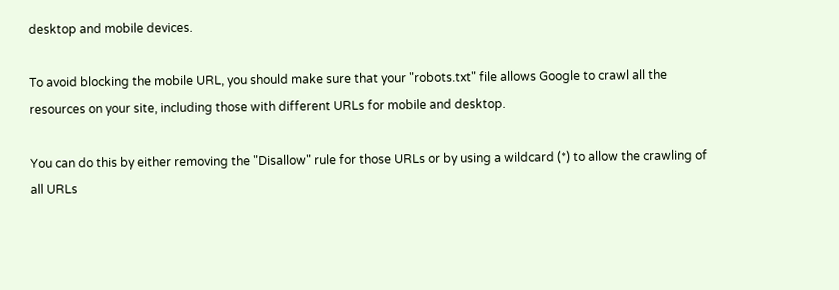desktop and mobile devices.

To avoid blocking the mobile URL, you should make sure that your "robots.txt" file allows Google to crawl all the resources on your site, including those with different URLs for mobile and desktop.

You can do this by either removing the "Disallow" rule for those URLs or by using a wildcard (*) to allow the crawling of all URLs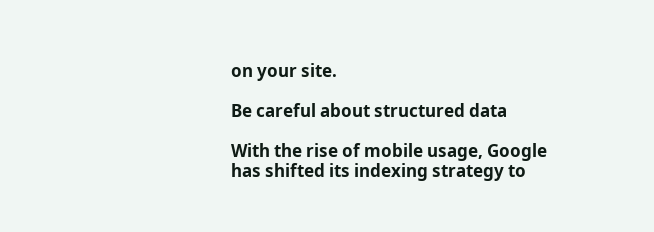on your site.

Be careful about structured data

With the rise of mobile usage, Google has shifted its indexing strategy to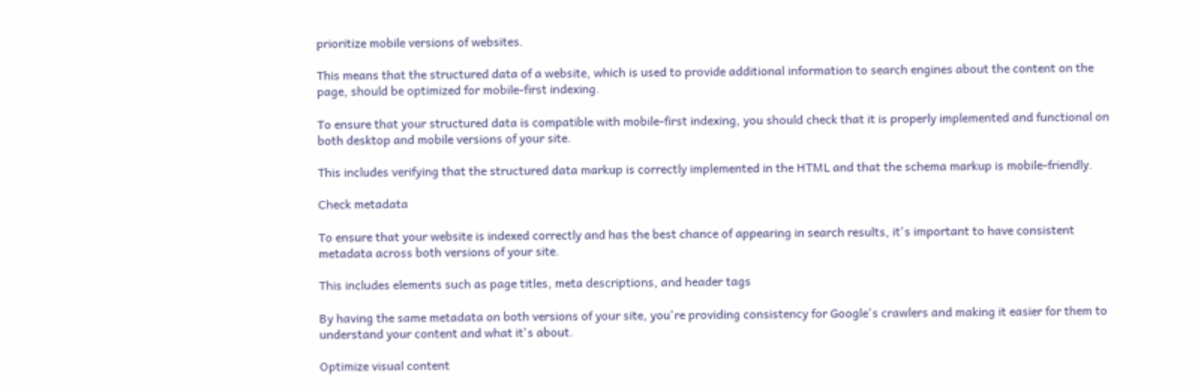prioritize mobile versions of websites.

This means that the structured data of a website, which is used to provide additional information to search engines about the content on the page, should be optimized for mobile-first indexing.

To ensure that your structured data is compatible with mobile-first indexing, you should check that it is properly implemented and functional on both desktop and mobile versions of your site.

This includes verifying that the structured data markup is correctly implemented in the HTML and that the schema markup is mobile-friendly.

Check metadata

To ensure that your website is indexed correctly and has the best chance of appearing in search results, it's important to have consistent metadata across both versions of your site.

This includes elements such as page titles, meta descriptions, and header tags

By having the same metadata on both versions of your site, you're providing consistency for Google's crawlers and making it easier for them to understand your content and what it's about.

Optimize visual content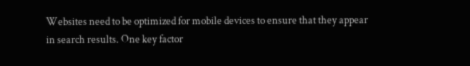Websites need to be optimized for mobile devices to ensure that they appear in search results. One key factor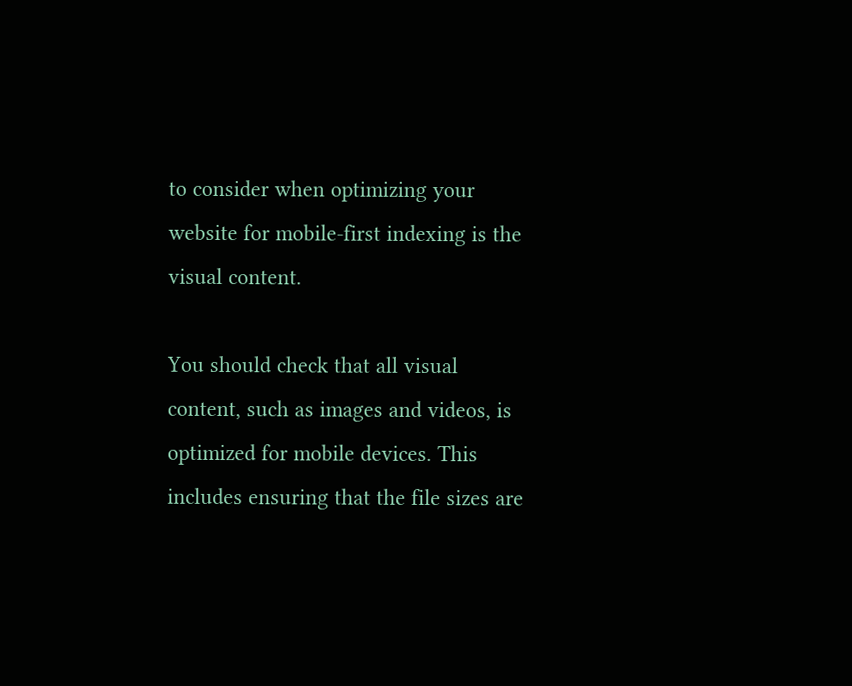to consider when optimizing your website for mobile-first indexing is the visual content.

You should check that all visual content, such as images and videos, is optimized for mobile devices. This includes ensuring that the file sizes are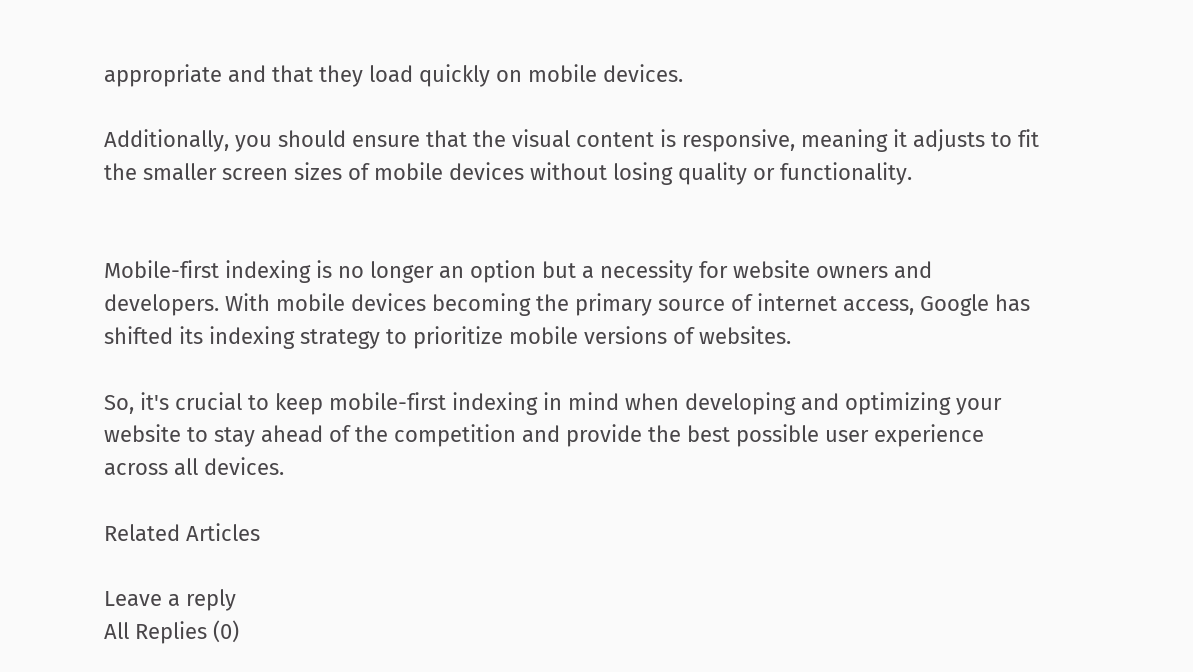appropriate and that they load quickly on mobile devices.

Additionally, you should ensure that the visual content is responsive, meaning it adjusts to fit the smaller screen sizes of mobile devices without losing quality or functionality.


Mobile-first indexing is no longer an option but a necessity for website owners and developers. With mobile devices becoming the primary source of internet access, Google has shifted its indexing strategy to prioritize mobile versions of websites.

So, it's crucial to keep mobile-first indexing in mind when developing and optimizing your website to stay ahead of the competition and provide the best possible user experience across all devices.

Related Articles

Leave a reply
All Replies (0)